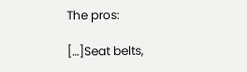The pros:

[…]Seat belts,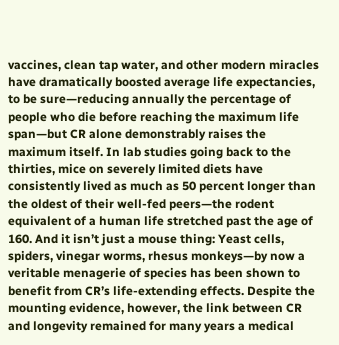vaccines, clean tap water, and other modern miracles have dramatically boosted average life expectancies, to be sure—reducing annually the percentage of people who die before reaching the maximum life span—but CR alone demonstrably raises the maximum itself. In lab studies going back to the thirties, mice on severely limited diets have consistently lived as much as 50 percent longer than the oldest of their well-fed peers—the rodent equivalent of a human life stretched past the age of 160. And it isn’t just a mouse thing: Yeast cells, spiders, vinegar worms, rhesus monkeys—by now a veritable menagerie of species has been shown to benefit from CR’s life-extending effects. Despite the mounting evidence, however, the link between CR and longevity remained for many years a medical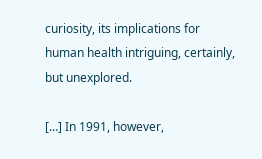curiosity, its implications for human health intriguing, certainly, but unexplored.

[…] In 1991, however,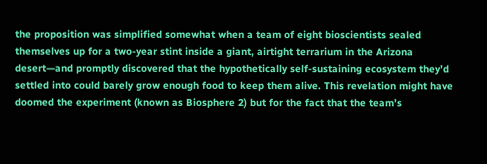the proposition was simplified somewhat when a team of eight bioscientists sealed themselves up for a two-year stint inside a giant, airtight terrarium in the Arizona desert—and promptly discovered that the hypothetically self-sustaining ecosystem they’d settled into could barely grow enough food to keep them alive. This revelation might have doomed the experiment (known as Biosphere 2) but for the fact that the team’s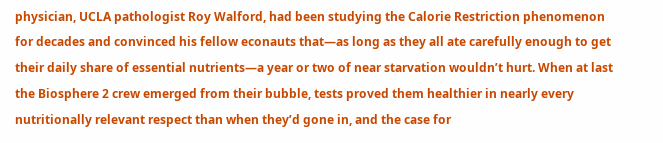physician, UCLA pathologist Roy Walford, had been studying the Calorie Restriction phenomenon for decades and convinced his fellow econauts that—as long as they all ate carefully enough to get their daily share of essential nutrients—a year or two of near starvation wouldn’t hurt. When at last the Biosphere 2 crew emerged from their bubble, tests proved them healthier in nearly every nutritionally relevant respect than when they’d gone in, and the case for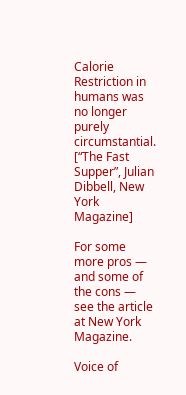Calorie Restriction in humans was no longer purely circumstantial. [“The Fast Supper”, Julian Dibbell, New York Magazine]

For some more pros — and some of the cons — see the article at New York Magazine.

Voice of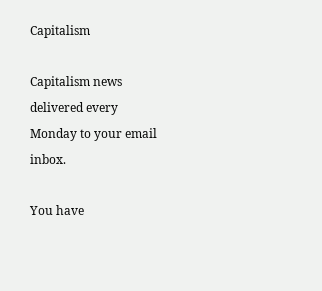Capitalism

Capitalism news delivered every Monday to your email inbox.

You have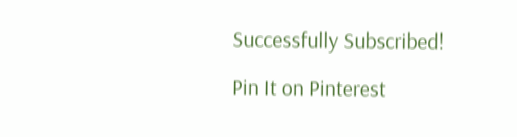Successfully Subscribed!

Pin It on Pinterest